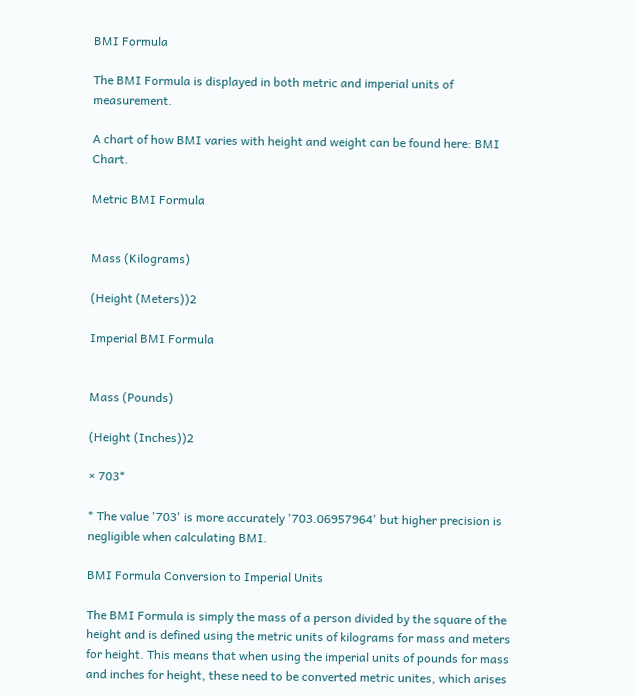BMI Formula

The BMI Formula is displayed in both metric and imperial units of measurement.

A chart of how BMI varies with height and weight can be found here: BMI Chart.

Metric BMI Formula


Mass (Kilograms)

(Height (Meters))2

Imperial BMI Formula


Mass (Pounds)

(Height (Inches))2

× 703*

* The value '703' is more accurately '703.06957964' but higher precision is negligible when calculating BMI.

BMI Formula Conversion to Imperial Units

The BMI Formula is simply the mass of a person divided by the square of the height and is defined using the metric units of kilograms for mass and meters for height. This means that when using the imperial units of pounds for mass and inches for height, these need to be converted metric unites, which arises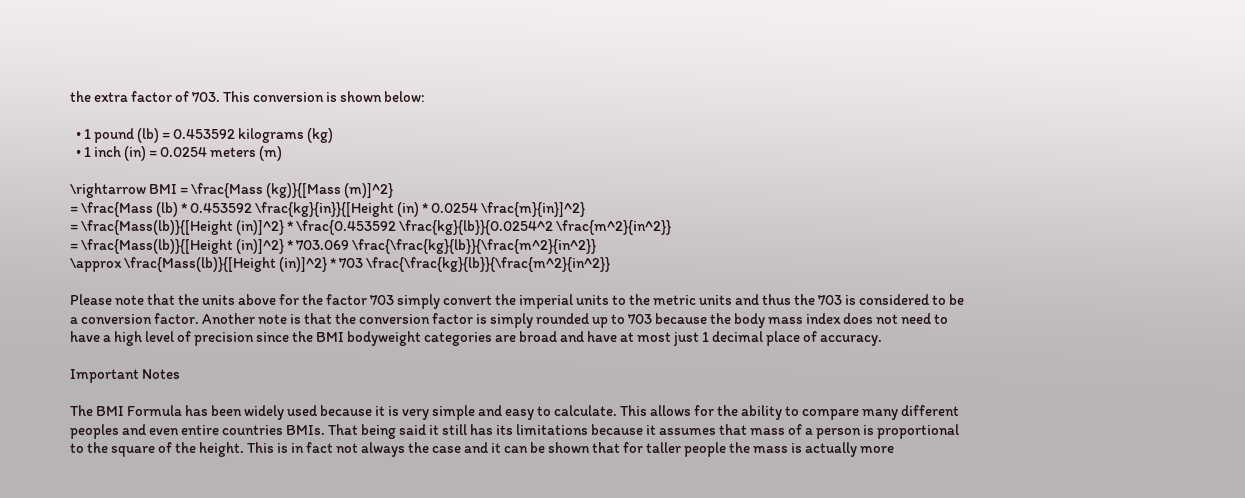the extra factor of 703. This conversion is shown below:

  • 1 pound (lb) = 0.453592 kilograms (kg)
  • 1 inch (in) = 0.0254 meters (m)

\rightarrow BMI = \frac{Mass (kg)}{[Mass (m)]^2}
= \frac{Mass (lb) * 0.453592 \frac{kg}{in}}{[Height (in) * 0.0254 \frac{m}{in}]^2}
= \frac{Mass(lb)}{[Height (in)]^2} * \frac{0.453592 \frac{kg}{lb}}{0.0254^2 \frac{m^2}{in^2}}
= \frac{Mass(lb)}{[Height (in)]^2} * 703.069 \frac{\frac{kg}{lb}}{\frac{m^2}{in^2}}
\approx \frac{Mass(lb)}{[Height (in)]^2} * 703 \frac{\frac{kg}{lb}}{\frac{m^2}{in^2}}

Please note that the units above for the factor 703 simply convert the imperial units to the metric units and thus the 703 is considered to be a conversion factor. Another note is that the conversion factor is simply rounded up to 703 because the body mass index does not need to have a high level of precision since the BMI bodyweight categories are broad and have at most just 1 decimal place of accuracy.

Important Notes

The BMI Formula has been widely used because it is very simple and easy to calculate. This allows for the ability to compare many different peoples and even entire countries BMIs. That being said it still has its limitations because it assumes that mass of a person is proportional to the square of the height. This is in fact not always the case and it can be shown that for taller people the mass is actually more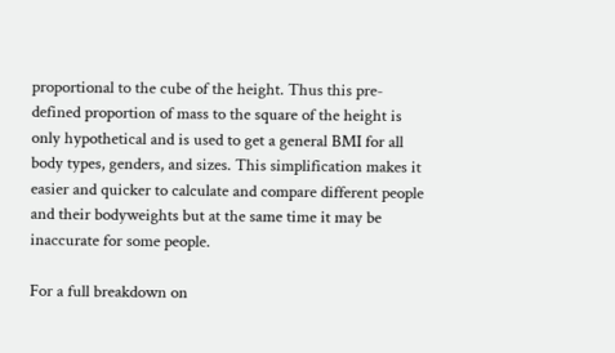proportional to the cube of the height. Thus this pre-defined proportion of mass to the square of the height is only hypothetical and is used to get a general BMI for all body types, genders, and sizes. This simplification makes it easier and quicker to calculate and compare different people and their bodyweights but at the same time it may be inaccurate for some people.

For a full breakdown on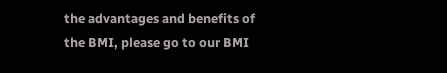the advantages and benefits of the BMI, please go to our BMI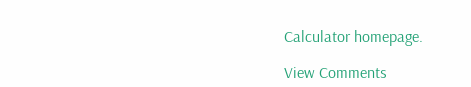Calculator homepage.

View Comments